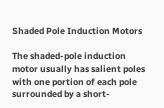Shaded Pole Induction Motors

The shaded-pole induction motor usually has salient poles with one portion of each pole surrounded by a short-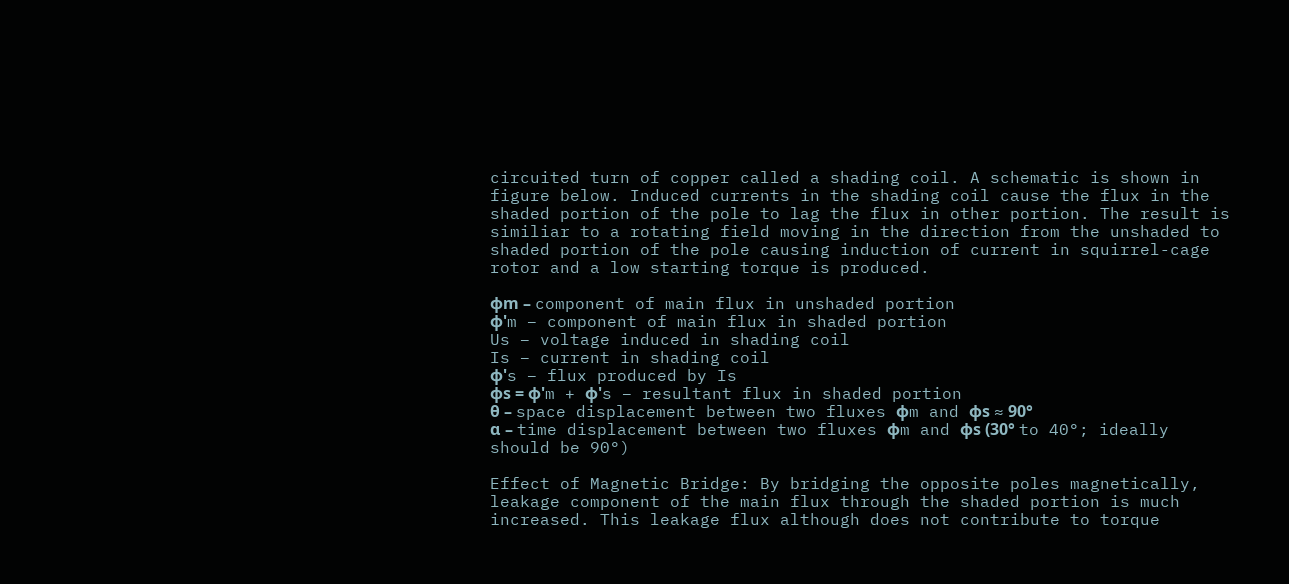circuited turn of copper called a shading coil. A schematic is shown in figure below. Induced currents in the shading coil cause the flux in the shaded portion of the pole to lag the flux in other portion. The result is similiar to a rotating field moving in the direction from the unshaded to shaded portion of the pole causing induction of current in squirrel-cage rotor and a low starting torque is produced.

ϕm – component of main flux in unshaded portion
ϕ'm – component of main flux in shaded portion
Us – voltage induced in shading coil
Is – current in shading coil
ϕ's – flux produced by Is
ϕs = ϕ'm + ϕ's – resultant flux in shaded portion
θ – space displacement between two fluxes ϕm and ϕs ≈ 90°
α – time displacement between two fluxes ϕm and ϕs (30° to 40°; ideally should be 90°)

Effect of Magnetic Bridge: By bridging the opposite poles magnetically, leakage component of the main flux through the shaded portion is much increased. This leakage flux although does not contribute to torque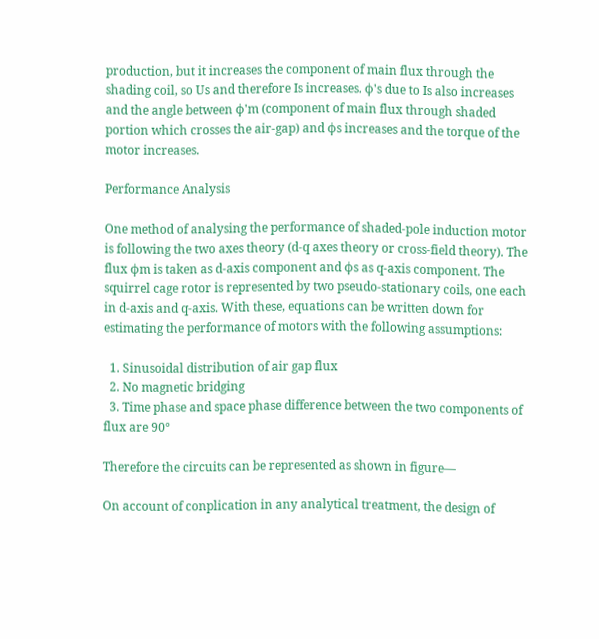production, but it increases the component of main flux through the shading coil, so Us and therefore Is increases. ϕ's due to Is also increases and the angle between ϕ'm (component of main flux through shaded portion which crosses the air-gap) and ϕs increases and the torque of the motor increases.

Performance Analysis

One method of analysing the performance of shaded-pole induction motor is following the two axes theory (d-q axes theory or cross-field theory). The flux ϕm is taken as d-axis component and ϕs as q-axis component. The squirrel cage rotor is represented by two pseudo-stationary coils, one each in d-axis and q-axis. With these, equations can be written down for estimating the performance of motors with the following assumptions:

  1. Sinusoidal distribution of air gap flux
  2. No magnetic bridging
  3. Time phase and space phase difference between the two components of flux are 90°

Therefore the circuits can be represented as shown in figure—

On account of conplication in any analytical treatment, the design of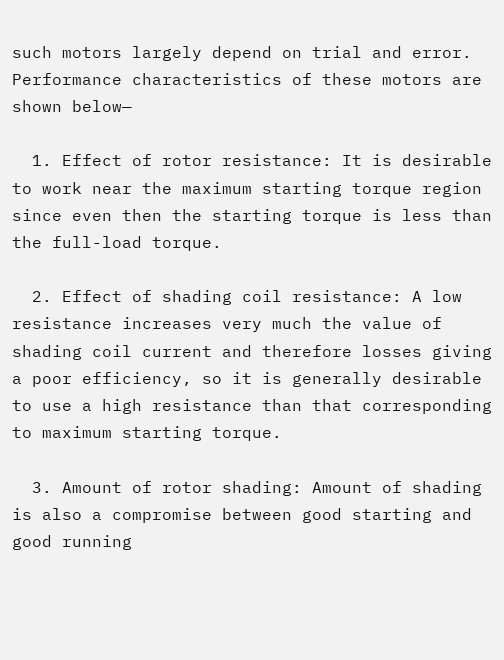such motors largely depend on trial and error. Performance characteristics of these motors are shown below—

  1. Effect of rotor resistance: It is desirable to work near the maximum starting torque region since even then the starting torque is less than the full-load torque.

  2. Effect of shading coil resistance: A low resistance increases very much the value of shading coil current and therefore losses giving a poor efficiency, so it is generally desirable to use a high resistance than that corresponding to maximum starting torque.

  3. Amount of rotor shading: Amount of shading is also a compromise between good starting and good running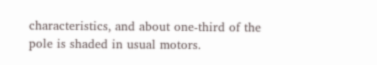characteristics, and about one-third of the pole is shaded in usual motors.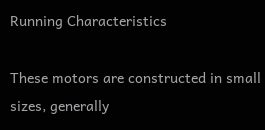Running Characteristics

These motors are constructed in small sizes, generally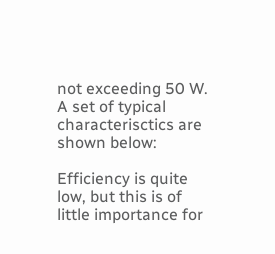not exceeding 50 W. A set of typical characterisctics are shown below:

Efficiency is quite low, but this is of little importance for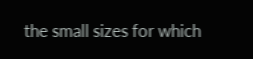the small sizes for which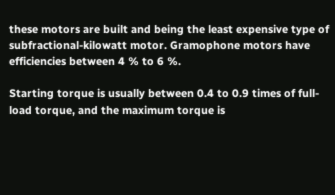these motors are built and being the least expensive type of subfractional-kilowatt motor. Gramophone motors have efficiencies between 4 % to 6 %.

Starting torque is usually between 0.4 to 0.9 times of full-load torque, and the maximum torque is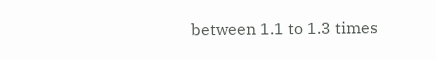between 1.1 to 1.3 times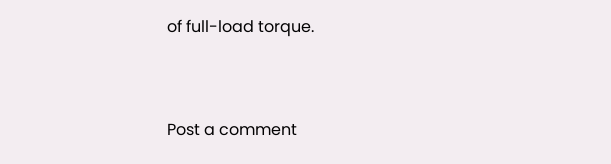of full-load torque.


Post a comment